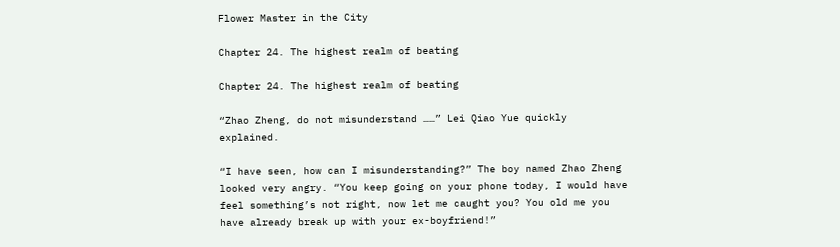Flower Master in the City

Chapter 24. The highest realm of beating

Chapter 24. The highest realm of beating

“Zhao Zheng, do not misunderstand ……” Lei Qiao Yue quickly explained.

“I have seen, how can I misunderstanding?” The boy named Zhao Zheng looked very angry. “You keep going on your phone today, I would have feel something’s not right, now let me caught you? You old me you have already break up with your ex-boyfriend!”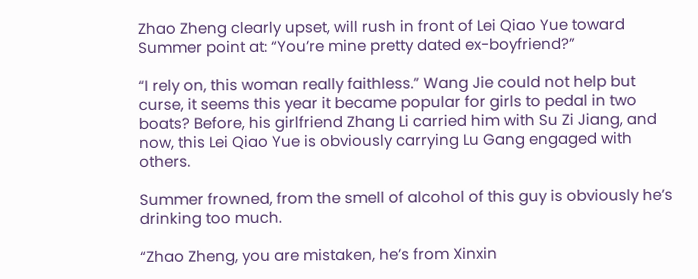Zhao Zheng clearly upset, will rush in front of Lei Qiao Yue toward Summer point at: “You’re mine pretty dated ex-boyfriend?”

“I rely on, this woman really faithless.” Wang Jie could not help but curse, it seems this year it became popular for girls to pedal in two boats? Before, his girlfriend Zhang Li carried him with Su Zi Jiang, and now, this Lei Qiao Yue is obviously carrying Lu Gang engaged with others.

Summer frowned, from the smell of alcohol of this guy is obviously he’s drinking too much.

“Zhao Zheng, you are mistaken, he’s from Xinxin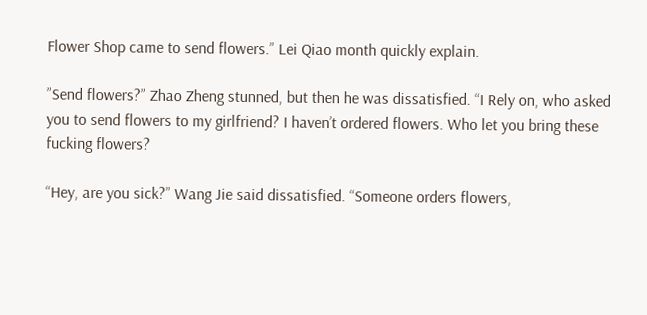Flower Shop came to send flowers.” Lei Qiao month quickly explain.

”Send flowers?” Zhao Zheng stunned, but then he was dissatisfied. “I Rely on, who asked you to send flowers to my girlfriend? I haven’t ordered flowers. Who let you bring these fucking flowers?

“Hey, are you sick?” Wang Jie said dissatisfied. “Someone orders flowers,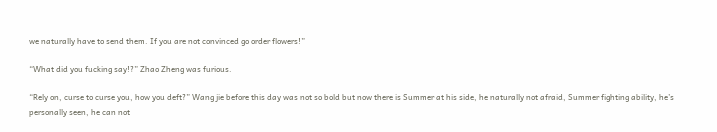we naturally have to send them. If you are not convinced go order flowers!”

“What did you fucking say!?” Zhao Zheng was furious.

“Rely on, curse to curse you, how you deft?” Wang jie before this day was not so bold but now there is Summer at his side, he naturally not afraid, Summer fighting ability, he’s personally seen, he can not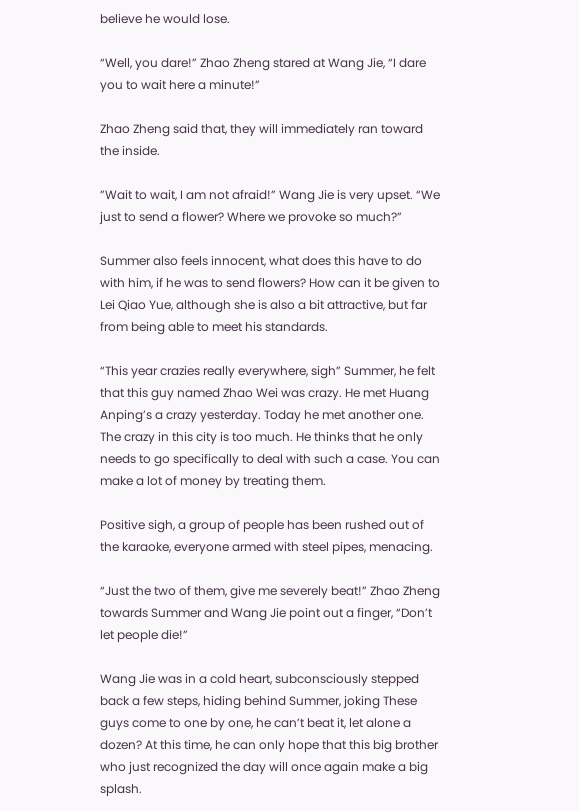believe he would lose.

“Well, you dare!” Zhao Zheng stared at Wang Jie, “I dare you to wait here a minute!”

Zhao Zheng said that, they will immediately ran toward the inside.

”Wait to wait, I am not afraid!” Wang Jie is very upset. “We just to send a flower? Where we provoke so much?”

Summer also feels innocent, what does this have to do with him, if he was to send flowers? How can it be given to Lei Qiao Yue, although she is also a bit attractive, but far from being able to meet his standards.

“This year crazies really everywhere, sigh” Summer, he felt that this guy named Zhao Wei was crazy. He met Huang Anping’s a crazy yesterday. Today he met another one. The crazy in this city is too much. He thinks that he only needs to go specifically to deal with such a case. You can make a lot of money by treating them.

Positive sigh, a group of people has been rushed out of the karaoke, everyone armed with steel pipes, menacing.

“Just the two of them, give me severely beat!” Zhao Zheng towards Summer and Wang Jie point out a finger, “Don’t let people die!”

Wang Jie was in a cold heart, subconsciously stepped back a few steps, hiding behind Summer, joking These guys come to one by one, he can’t beat it, let alone a dozen? At this time, he can only hope that this big brother who just recognized the day will once again make a big splash.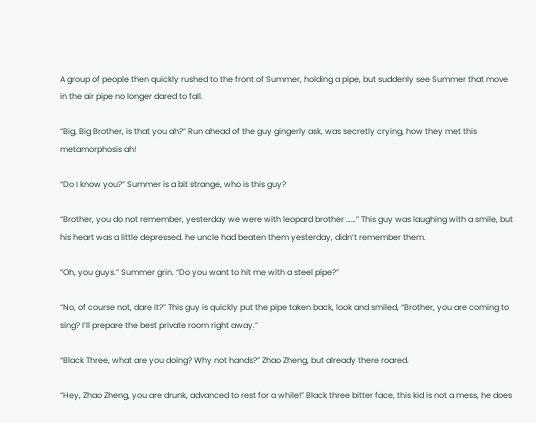A group of people then quickly rushed to the front of Summer, holding a pipe, but suddenly see Summer that move in the air pipe no longer dared to fall.

“Big, Big Brother, is that you ah?” Run ahead of the guy gingerly ask, was secretly crying, how they met this metamorphosis ah!

“Do I know you?” Summer is a bit strange, who is this guy?

“Brother, you do not remember, yesterday we were with leopard brother ……” This guy was laughing with a smile, but his heart was a little depressed. he uncle had beaten them yesterday, didn’t remember them.

”Oh, you guys.” Summer grin. “Do you want to hit me with a steel pipe?”

“No, of course not, dare it?” This guy is quickly put the pipe taken back, look and smiled, “Brother, you are coming to sing? I’ll prepare the best private room right away.”

“Black Three, what are you doing? Why not hands?” Zhao Zheng, but already there roared.

“Hey, Zhao Zheng, you are drunk, advanced to rest for a while!” Black three bitter face, this kid is not a mess, he does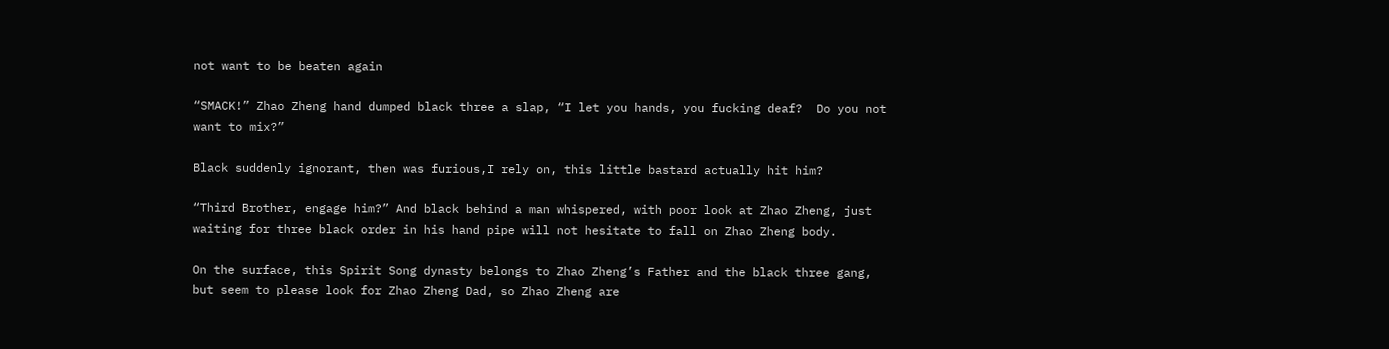not want to be beaten again

“SMACK!” Zhao Zheng hand dumped black three a slap, “I let you hands, you fucking deaf?  Do you not want to mix?”

Black suddenly ignorant, then was furious,I rely on, this little bastard actually hit him?

“Third Brother, engage him?” And black behind a man whispered, with poor look at Zhao Zheng, just waiting for three black order in his hand pipe will not hesitate to fall on Zhao Zheng body.

On the surface, this Spirit Song dynasty belongs to Zhao Zheng’s Father and the black three gang, but seem to please look for Zhao Zheng Dad, so Zhao Zheng are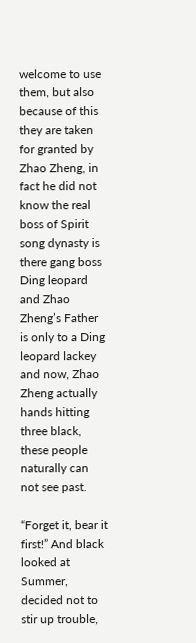welcome to use them, but also because of this they are taken for granted by Zhao Zheng, in fact he did not know the real boss of Spirit song dynasty is there gang boss Ding leopard and Zhao Zheng’s Father  is only to a Ding leopard lackey and now, Zhao Zheng actually hands hitting three black, these people naturally can not see past.

“Forget it, bear it first!” And black looked at Summer, decided not to stir up trouble,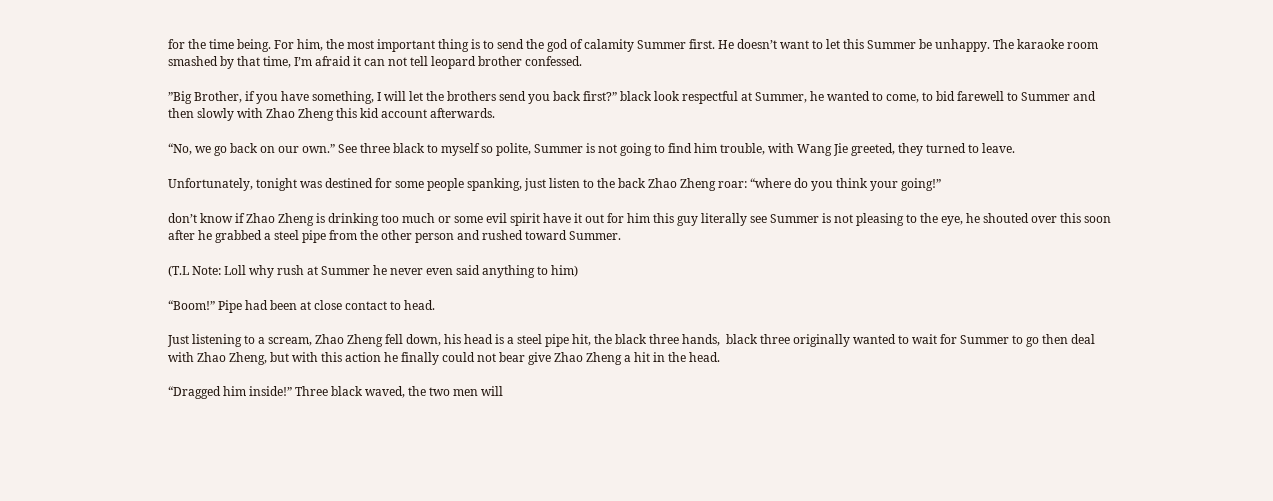for the time being. For him, the most important thing is to send the god of calamity Summer first. He doesn’t want to let this Summer be unhappy. The karaoke room smashed by that time, I’m afraid it can not tell leopard brother confessed.

”Big Brother, if you have something, I will let the brothers send you back first?” black look respectful at Summer, he wanted to come, to bid farewell to Summer and then slowly with Zhao Zheng this kid account afterwards.

“No, we go back on our own.” See three black to myself so polite, Summer is not going to find him trouble, with Wang Jie greeted, they turned to leave.

Unfortunately, tonight was destined for some people spanking, just listen to the back Zhao Zheng roar: “where do you think your going!”

don’t know if Zhao Zheng is drinking too much or some evil spirit have it out for him this guy literally see Summer is not pleasing to the eye, he shouted over this soon after he grabbed a steel pipe from the other person and rushed toward Summer.

(T.L Note: Loll why rush at Summer he never even said anything to him)

“Boom!” Pipe had been at close contact to head.

Just listening to a scream, Zhao Zheng fell down, his head is a steel pipe hit, the black three hands,  black three originally wanted to wait for Summer to go then deal with Zhao Zheng, but with this action he finally could not bear give Zhao Zheng a hit in the head.

“Dragged him inside!” Three black waved, the two men will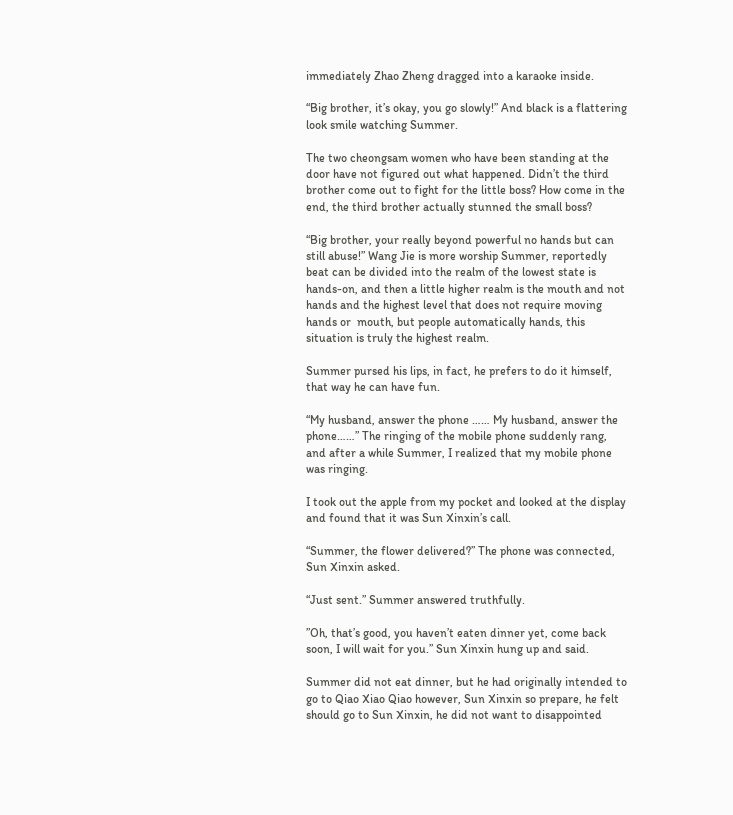immediately Zhao Zheng dragged into a karaoke inside.

“Big brother, it’s okay, you go slowly!” And black is a flattering look smile watching Summer.

The two cheongsam women who have been standing at the door have not figured out what happened. Didn’t the third brother come out to fight for the little boss? How come in the end, the third brother actually stunned the small boss?

“Big brother, your really beyond powerful no hands but can still abuse!” Wang Jie is more worship Summer, reportedly beat can be divided into the realm of the lowest state is hands-on, and then a little higher realm is the mouth and not hands and the highest level that does not require moving hands or  mouth, but people automatically hands, this situation is truly the highest realm.

Summer pursed his lips, in fact, he prefers to do it himself, that way he can have fun.

“My husband, answer the phone …… My husband, answer the phone……” The ringing of the mobile phone suddenly rang, and after a while Summer, I realized that my mobile phone was ringing.

I took out the apple from my pocket and looked at the display and found that it was Sun Xinxin’s call.

“Summer, the flower delivered?” The phone was connected, Sun Xinxin asked.

“Just sent.” Summer answered truthfully.

”Oh, that’s good, you haven’t eaten dinner yet, come back soon, I will wait for you.” Sun Xinxin hung up and said.

Summer did not eat dinner, but he had originally intended to go to Qiao Xiao Qiao however, Sun Xinxin so prepare, he felt should go to Sun Xinxin, he did not want to disappointed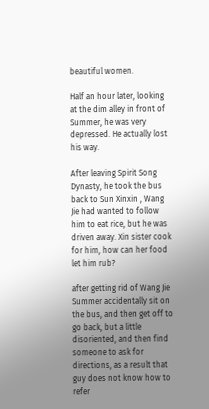beautiful women.

Half an hour later, looking at the dim alley in front of Summer, he was very depressed. He actually lost his way.

After leaving Spirit Song Dynasty, he took the bus back to Sun Xinxin , Wang Jie had wanted to follow him to eat rice, but he was driven away. Xin sister cook for him, how can her food let him rub?

after getting rid of Wang Jie Summer accidentally sit on the bus, and then get off to go back, but a little disoriented, and then find someone to ask for directions, as a result that guy does not know how to refer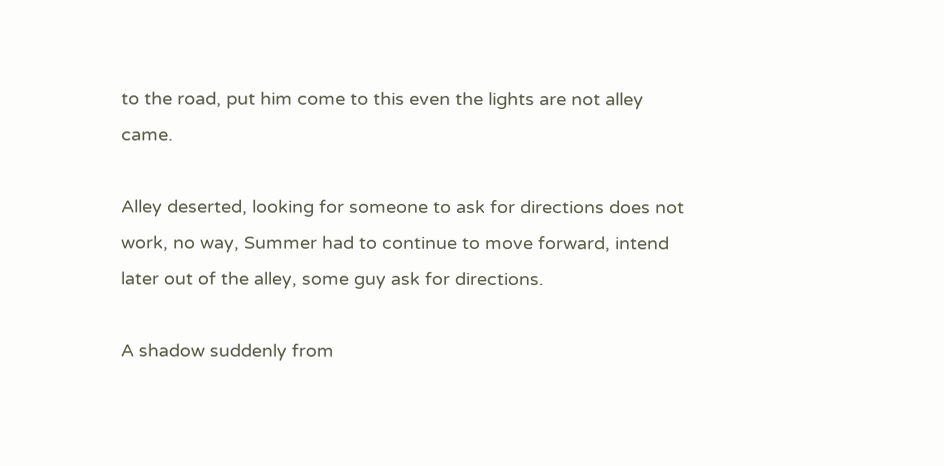to the road, put him come to this even the lights are not alley came.

Alley deserted, looking for someone to ask for directions does not work, no way, Summer had to continue to move forward, intend later out of the alley, some guy ask for directions.

A shadow suddenly from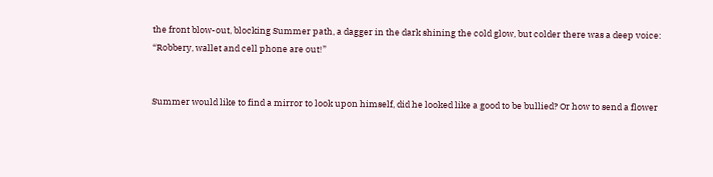the front blow-out, blocking Summer path, a dagger in the dark shining the cold glow, but colder there was a deep voice: “Robbery, wallet and cell phone are out!”


Summer would like to find a mirror to look upon himself, did he looked like a good to be bullied? Or how to send a flower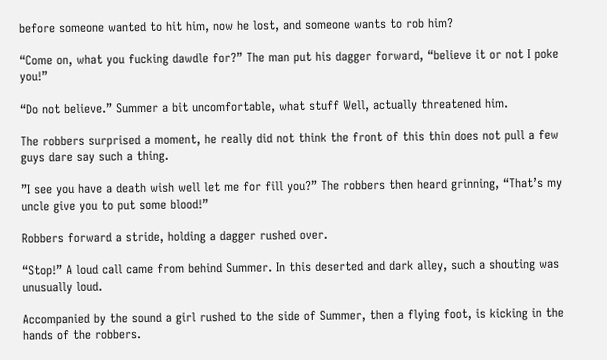before someone wanted to hit him, now he lost, and someone wants to rob him?

“Come on, what you fucking dawdle for?” The man put his dagger forward, “believe it or not I poke you!”

“Do not believe.” Summer a bit uncomfortable, what stuff Well, actually threatened him.

The robbers surprised a moment, he really did not think the front of this thin does not pull a few guys dare say such a thing.

”I see you have a death wish well let me for fill you?” The robbers then heard grinning, “That’s my uncle give you to put some blood!”

Robbers forward a stride, holding a dagger rushed over.

“Stop!” A loud call came from behind Summer. In this deserted and dark alley, such a shouting was unusually loud.

Accompanied by the sound a girl rushed to the side of Summer, then a flying foot, is kicking in the hands of the robbers.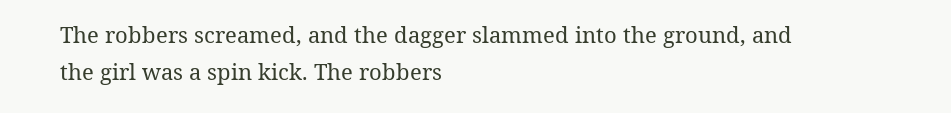The robbers screamed, and the dagger slammed into the ground, and the girl was a spin kick. The robbers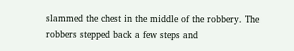slammed the chest in the middle of the robbery. The robbers stepped back a few steps and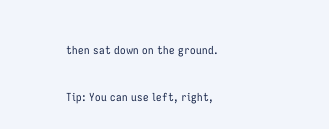then sat down on the ground.

Tip: You can use left, right,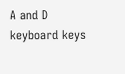A and D keyboard keys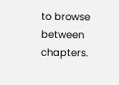to browse between chapters.